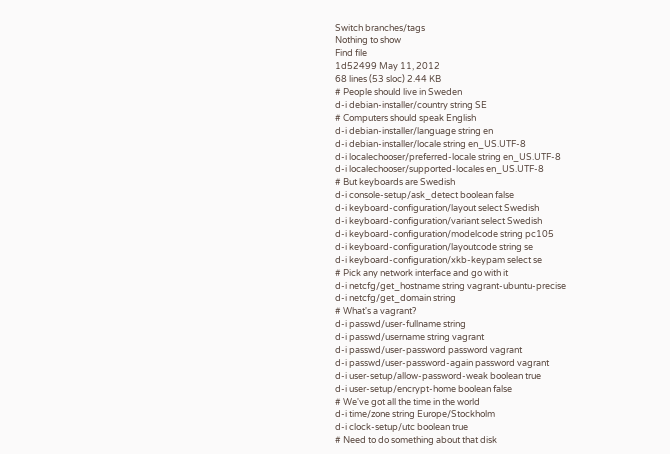Switch branches/tags
Nothing to show
Find file
1d52499 May 11, 2012
68 lines (53 sloc) 2.44 KB
# People should live in Sweden
d-i debian-installer/country string SE
# Computers should speak English
d-i debian-installer/language string en
d-i debian-installer/locale string en_US.UTF-8
d-i localechooser/preferred-locale string en_US.UTF-8
d-i localechooser/supported-locales en_US.UTF-8
# But keyboards are Swedish
d-i console-setup/ask_detect boolean false
d-i keyboard-configuration/layout select Swedish
d-i keyboard-configuration/variant select Swedish
d-i keyboard-configuration/modelcode string pc105
d-i keyboard-configuration/layoutcode string se
d-i keyboard-configuration/xkb-keypam select se
# Pick any network interface and go with it
d-i netcfg/get_hostname string vagrant-ubuntu-precise
d-i netcfg/get_domain string
# What's a vagrant?
d-i passwd/user-fullname string
d-i passwd/username string vagrant
d-i passwd/user-password password vagrant
d-i passwd/user-password-again password vagrant
d-i user-setup/allow-password-weak boolean true
d-i user-setup/encrypt-home boolean false
# We've got all the time in the world
d-i time/zone string Europe/Stockholm
d-i clock-setup/utc boolean true
# Need to do something about that disk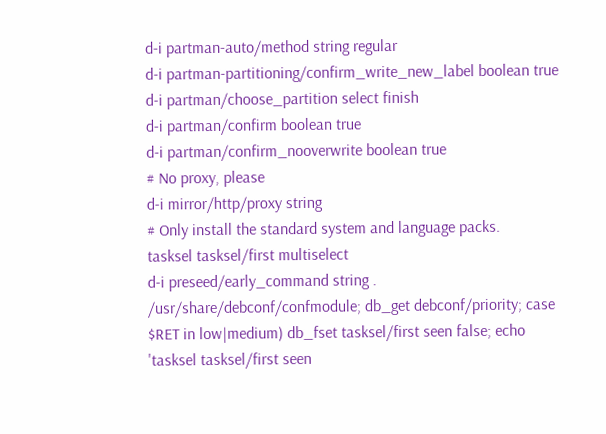d-i partman-auto/method string regular
d-i partman-partitioning/confirm_write_new_label boolean true
d-i partman/choose_partition select finish
d-i partman/confirm boolean true
d-i partman/confirm_nooverwrite boolean true
# No proxy, please
d-i mirror/http/proxy string
# Only install the standard system and language packs.
tasksel tasksel/first multiselect
d-i preseed/early_command string . /usr/share/debconf/confmodule; db_get debconf/priority; case $RET in low|medium) db_fset tasksel/first seen false; echo 'tasksel tasksel/first seen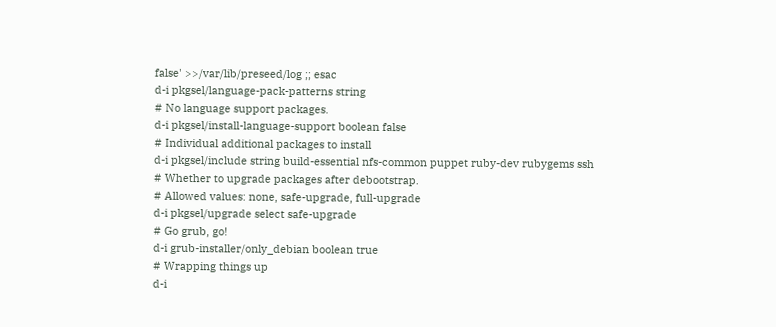false' >>/var/lib/preseed/log ;; esac
d-i pkgsel/language-pack-patterns string
# No language support packages.
d-i pkgsel/install-language-support boolean false
# Individual additional packages to install
d-i pkgsel/include string build-essential nfs-common puppet ruby-dev rubygems ssh
# Whether to upgrade packages after debootstrap.
# Allowed values: none, safe-upgrade, full-upgrade
d-i pkgsel/upgrade select safe-upgrade
# Go grub, go!
d-i grub-installer/only_debian boolean true
# Wrapping things up
d-i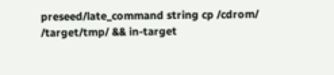preseed/late_command string cp /cdrom/ /target/tmp/ && in-target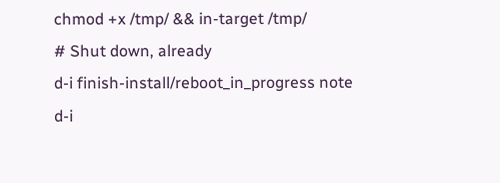chmod +x /tmp/ && in-target /tmp/
# Shut down, already
d-i finish-install/reboot_in_progress note
d-i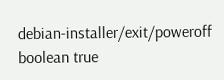debian-installer/exit/poweroff boolean true